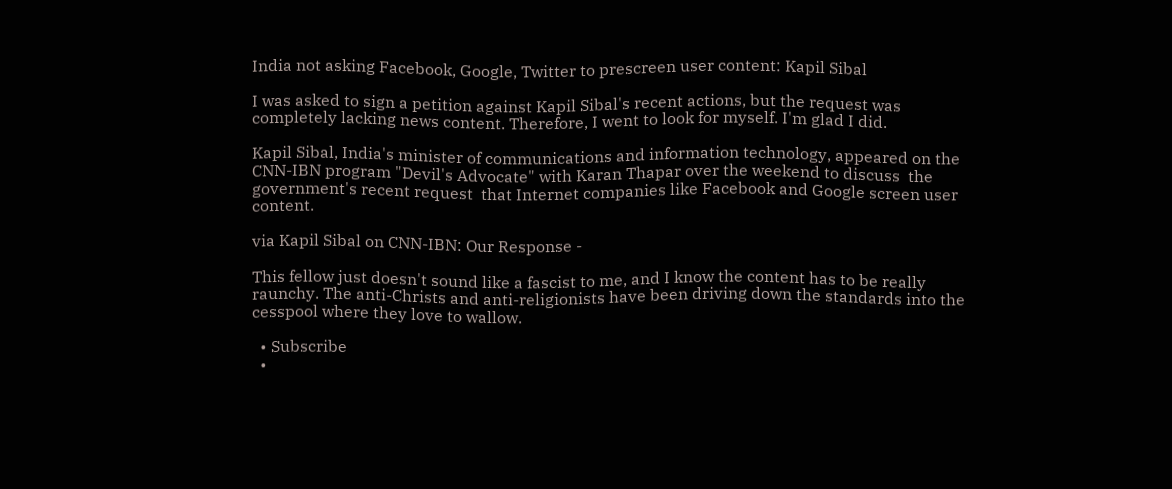India not asking Facebook, Google, Twitter to prescreen user content: Kapil Sibal

I was asked to sign a petition against Kapil Sibal's recent actions, but the request was completely lacking news content. Therefore, I went to look for myself. I'm glad I did.

Kapil Sibal, India's minister of communications and information technology, appeared on the CNN-IBN program "Devil's Advocate" with Karan Thapar over the weekend to discuss  the government's recent request  that Internet companies like Facebook and Google screen user content.

via Kapil Sibal on CNN-IBN: Our Response -

This fellow just doesn't sound like a fascist to me, and I know the content has to be really raunchy. The anti-Christs and anti-religionists have been driving down the standards into the cesspool where they love to wallow.

  • Subscribe
  •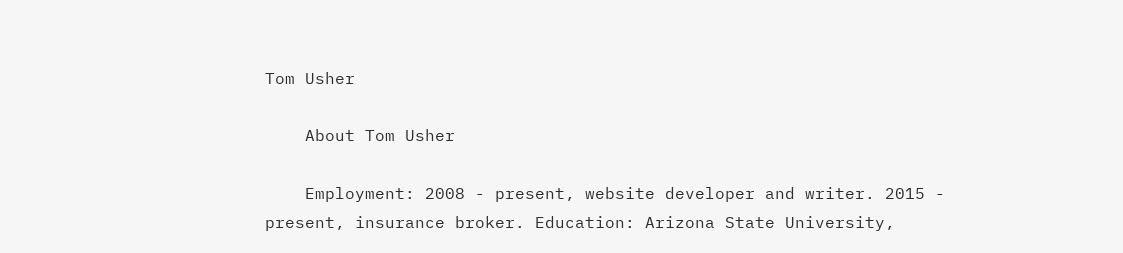Tom Usher

    About Tom Usher

    Employment: 2008 - present, website developer and writer. 2015 - present, insurance broker. Education: Arizona State University,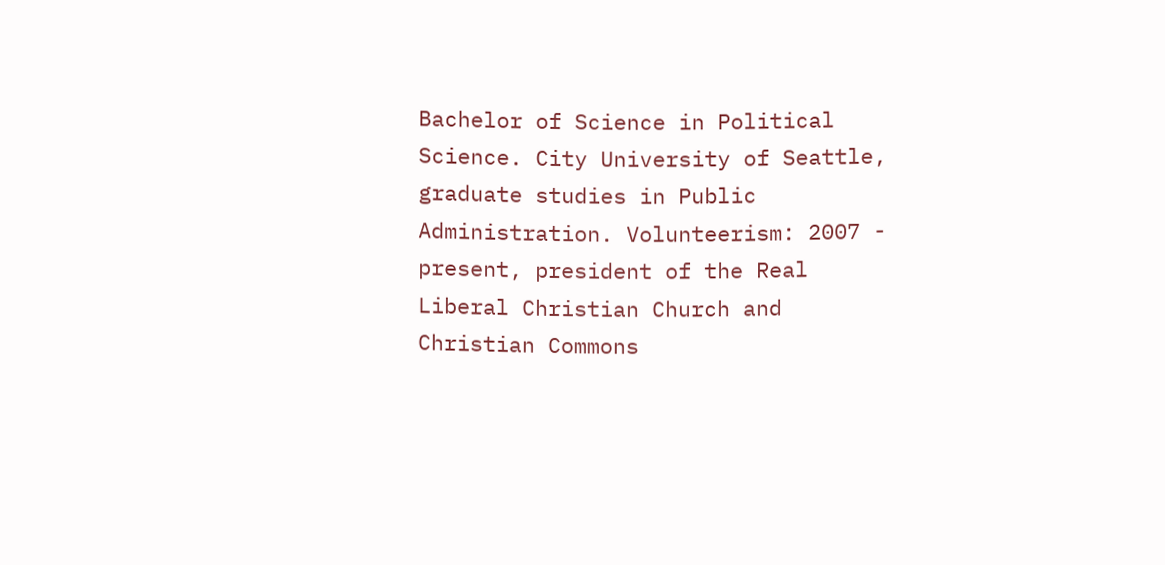Bachelor of Science in Political Science. City University of Seattle, graduate studies in Public Administration. Volunteerism: 2007 - present, president of the Real Liberal Christian Church and Christian Commons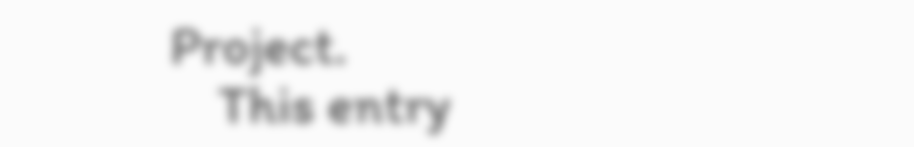Project.
    This entry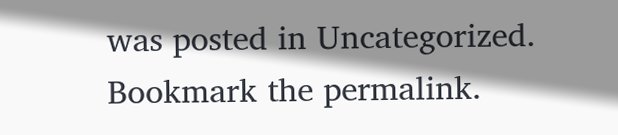was posted in Uncategorized. Bookmark the permalink.